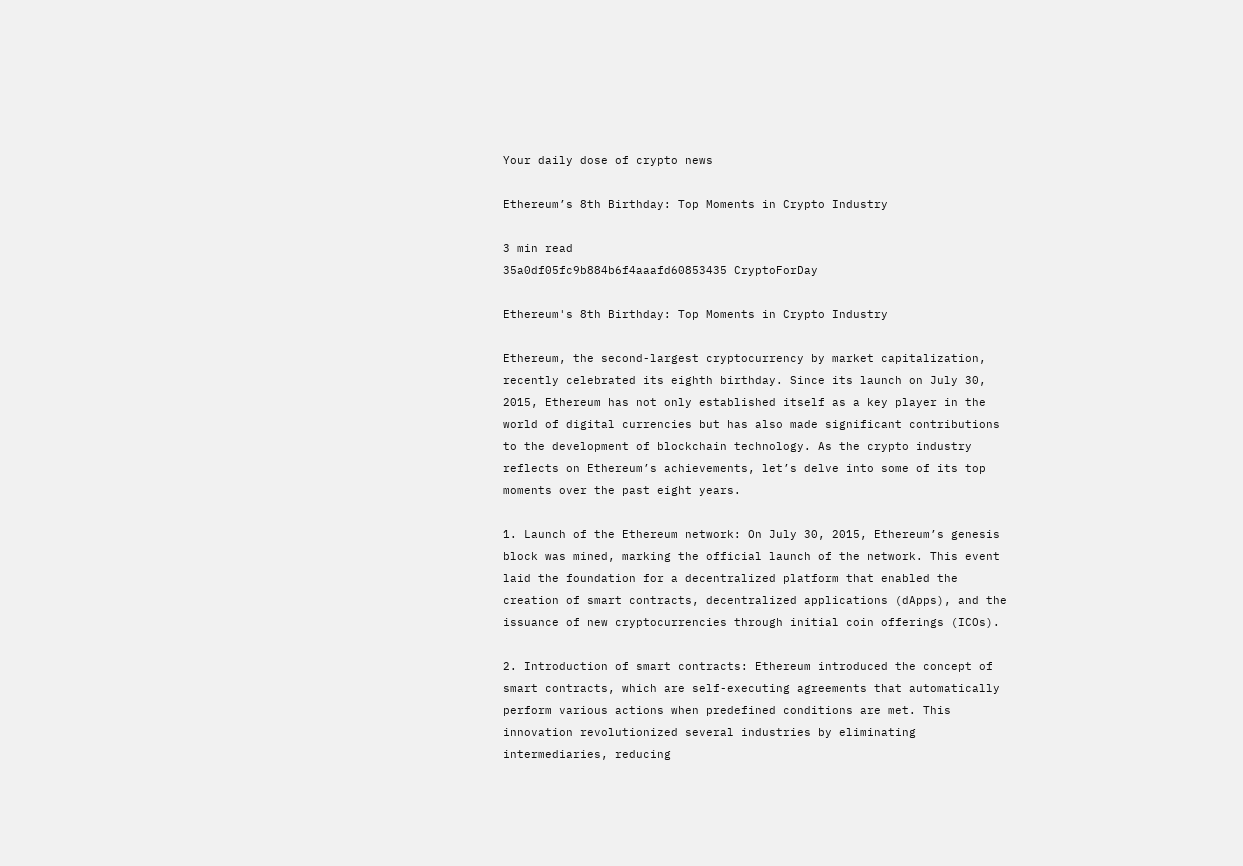Your daily dose of crypto news

Ethereum’s 8th Birthday: Top Moments in Crypto Industry

3 min read
35a0df05fc9b884b6f4aaafd60853435 CryptoForDay

Ethereum's 8th Birthday: Top Moments in Crypto Industry

Ethereum, the second-largest cryptocurrency by market capitalization, recently celebrated its eighth birthday. Since its launch on July 30, 2015, Ethereum has not only established itself as a key player in the world of digital currencies but has also made significant contributions to the development of blockchain technology. As the crypto industry reflects on Ethereum’s achievements, let’s delve into some of its top moments over the past eight years.

1. Launch of the Ethereum network: On July 30, 2015, Ethereum’s genesis block was mined, marking the official launch of the network. This event laid the foundation for a decentralized platform that enabled the creation of smart contracts, decentralized applications (dApps), and the issuance of new cryptocurrencies through initial coin offerings (ICOs).

2. Introduction of smart contracts: Ethereum introduced the concept of smart contracts, which are self-executing agreements that automatically perform various actions when predefined conditions are met. This innovation revolutionized several industries by eliminating intermediaries, reducing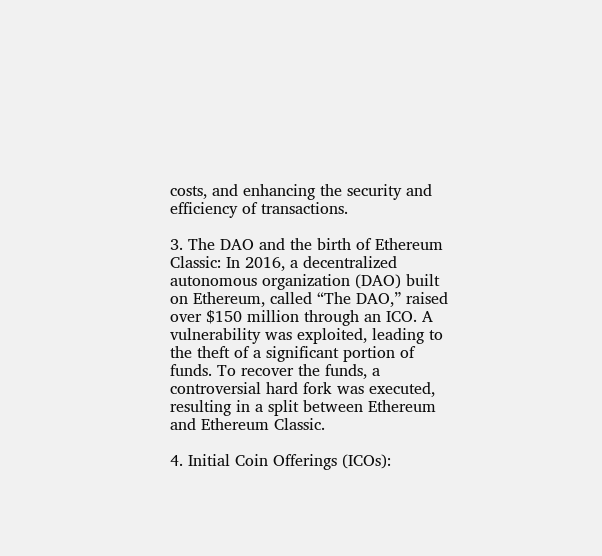costs, and enhancing the security and efficiency of transactions.

3. The DAO and the birth of Ethereum Classic: In 2016, a decentralized autonomous organization (DAO) built on Ethereum, called “The DAO,” raised over $150 million through an ICO. A vulnerability was exploited, leading to the theft of a significant portion of funds. To recover the funds, a controversial hard fork was executed, resulting in a split between Ethereum and Ethereum Classic.

4. Initial Coin Offerings (ICOs):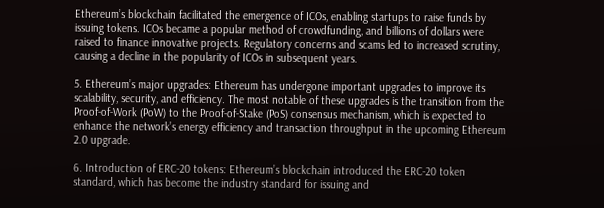Ethereum’s blockchain facilitated the emergence of ICOs, enabling startups to raise funds by issuing tokens. ICOs became a popular method of crowdfunding, and billions of dollars were raised to finance innovative projects. Regulatory concerns and scams led to increased scrutiny, causing a decline in the popularity of ICOs in subsequent years.

5. Ethereum’s major upgrades: Ethereum has undergone important upgrades to improve its scalability, security, and efficiency. The most notable of these upgrades is the transition from the Proof-of-Work (PoW) to the Proof-of-Stake (PoS) consensus mechanism, which is expected to enhance the network’s energy efficiency and transaction throughput in the upcoming Ethereum 2.0 upgrade.

6. Introduction of ERC-20 tokens: Ethereum’s blockchain introduced the ERC-20 token standard, which has become the industry standard for issuing and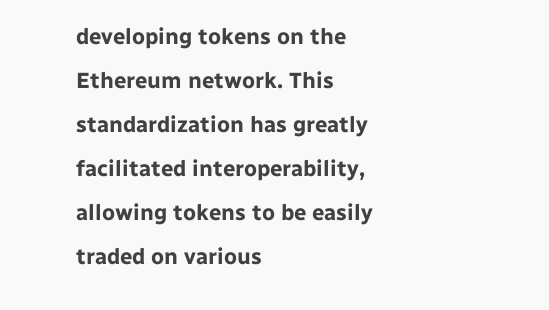developing tokens on the Ethereum network. This standardization has greatly facilitated interoperability, allowing tokens to be easily traded on various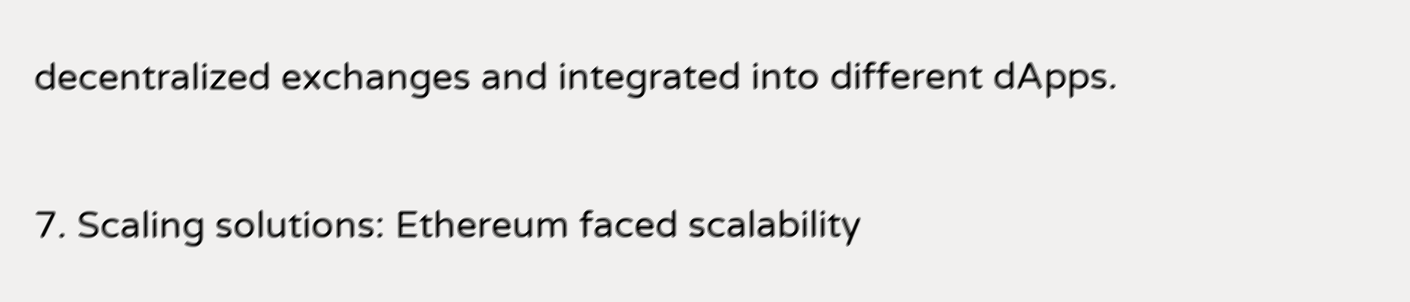decentralized exchanges and integrated into different dApps.

7. Scaling solutions: Ethereum faced scalability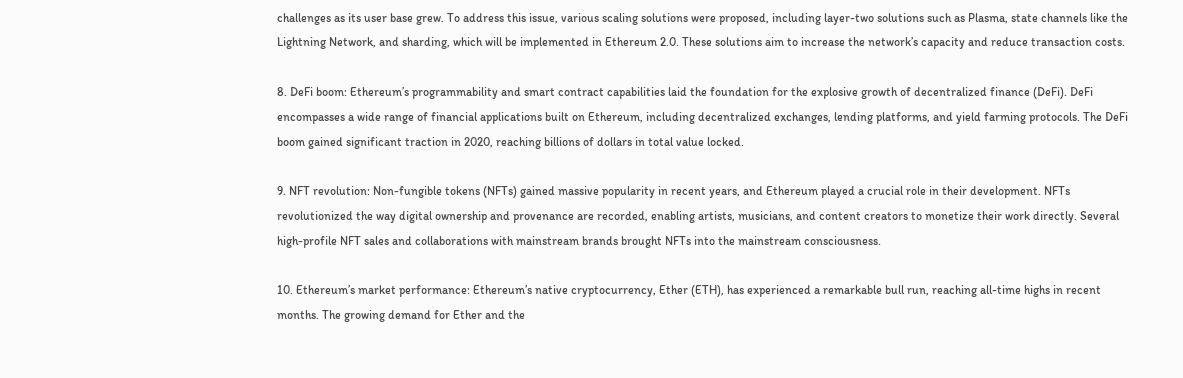challenges as its user base grew. To address this issue, various scaling solutions were proposed, including layer-two solutions such as Plasma, state channels like the Lightning Network, and sharding, which will be implemented in Ethereum 2.0. These solutions aim to increase the network’s capacity and reduce transaction costs.

8. DeFi boom: Ethereum’s programmability and smart contract capabilities laid the foundation for the explosive growth of decentralized finance (DeFi). DeFi encompasses a wide range of financial applications built on Ethereum, including decentralized exchanges, lending platforms, and yield farming protocols. The DeFi boom gained significant traction in 2020, reaching billions of dollars in total value locked.

9. NFT revolution: Non-fungible tokens (NFTs) gained massive popularity in recent years, and Ethereum played a crucial role in their development. NFTs revolutionized the way digital ownership and provenance are recorded, enabling artists, musicians, and content creators to monetize their work directly. Several high-profile NFT sales and collaborations with mainstream brands brought NFTs into the mainstream consciousness.

10. Ethereum’s market performance: Ethereum’s native cryptocurrency, Ether (ETH), has experienced a remarkable bull run, reaching all-time highs in recent months. The growing demand for Ether and the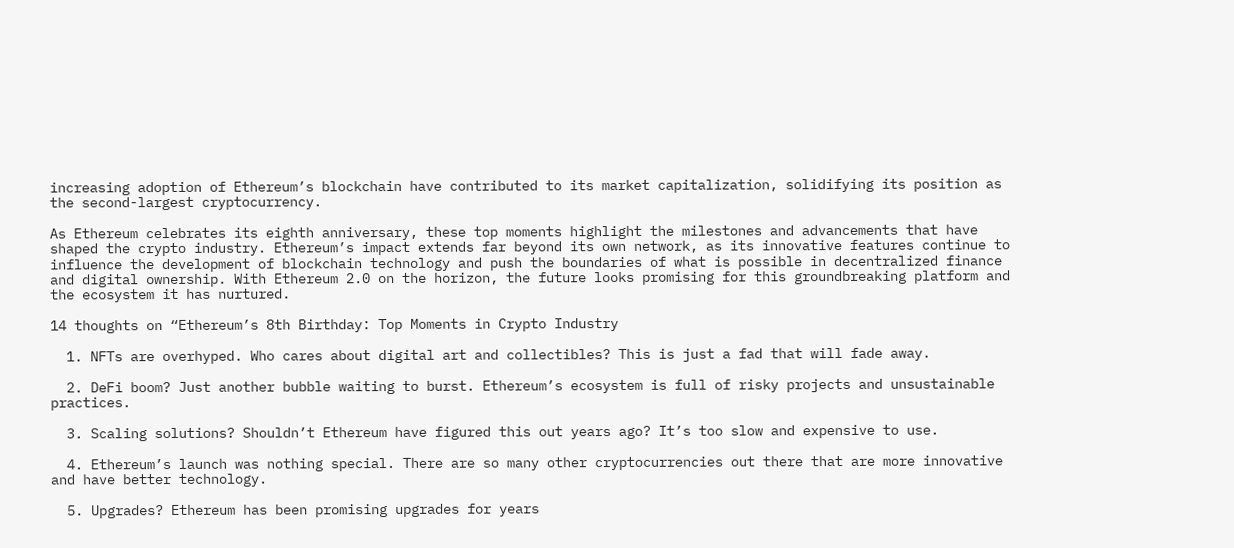increasing adoption of Ethereum’s blockchain have contributed to its market capitalization, solidifying its position as the second-largest cryptocurrency.

As Ethereum celebrates its eighth anniversary, these top moments highlight the milestones and advancements that have shaped the crypto industry. Ethereum’s impact extends far beyond its own network, as its innovative features continue to influence the development of blockchain technology and push the boundaries of what is possible in decentralized finance and digital ownership. With Ethereum 2.0 on the horizon, the future looks promising for this groundbreaking platform and the ecosystem it has nurtured.

14 thoughts on “Ethereum’s 8th Birthday: Top Moments in Crypto Industry

  1. NFTs are overhyped. Who cares about digital art and collectibles? This is just a fad that will fade away.

  2. DeFi boom? Just another bubble waiting to burst. Ethereum’s ecosystem is full of risky projects and unsustainable practices.

  3. Scaling solutions? Shouldn’t Ethereum have figured this out years ago? It’s too slow and expensive to use.

  4. Ethereum’s launch was nothing special. There are so many other cryptocurrencies out there that are more innovative and have better technology.

  5. Upgrades? Ethereum has been promising upgrades for years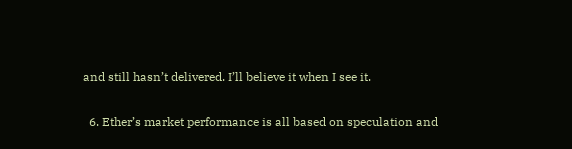and still hasn’t delivered. I’ll believe it when I see it.

  6. Ether’s market performance is all based on speculation and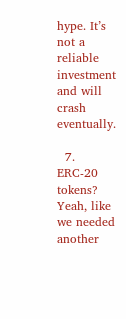hype. It’s not a reliable investment and will crash eventually.

  7. ERC-20 tokens? Yeah, like we needed another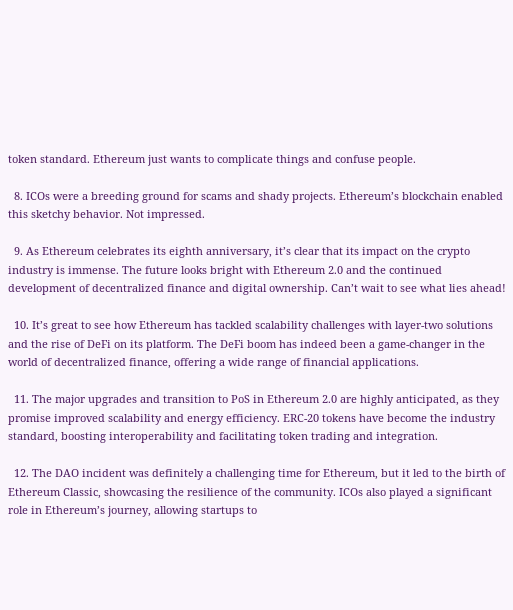token standard. Ethereum just wants to complicate things and confuse people.

  8. ICOs were a breeding ground for scams and shady projects. Ethereum’s blockchain enabled this sketchy behavior. Not impressed.

  9. As Ethereum celebrates its eighth anniversary, it’s clear that its impact on the crypto industry is immense. The future looks bright with Ethereum 2.0 and the continued development of decentralized finance and digital ownership. Can’t wait to see what lies ahead!

  10. It’s great to see how Ethereum has tackled scalability challenges with layer-two solutions and the rise of DeFi on its platform. The DeFi boom has indeed been a game-changer in the world of decentralized finance, offering a wide range of financial applications.

  11. The major upgrades and transition to PoS in Ethereum 2.0 are highly anticipated, as they promise improved scalability and energy efficiency. ERC-20 tokens have become the industry standard, boosting interoperability and facilitating token trading and integration.

  12. The DAO incident was definitely a challenging time for Ethereum, but it led to the birth of Ethereum Classic, showcasing the resilience of the community. ICOs also played a significant role in Ethereum’s journey, allowing startups to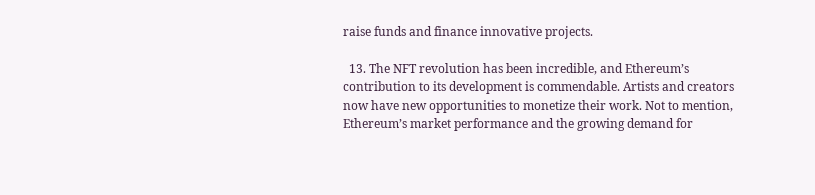raise funds and finance innovative projects.

  13. The NFT revolution has been incredible, and Ethereum’s contribution to its development is commendable. Artists and creators now have new opportunities to monetize their work. Not to mention, Ethereum’s market performance and the growing demand for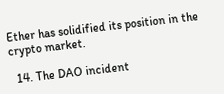Ether has solidified its position in the crypto market.

  14. The DAO incident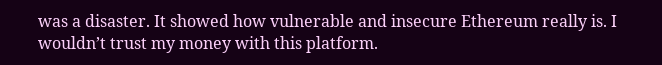was a disaster. It showed how vulnerable and insecure Ethereum really is. I wouldn’t trust my money with this platform.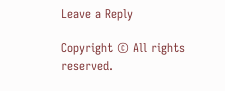Leave a Reply

Copyright © All rights reserved.